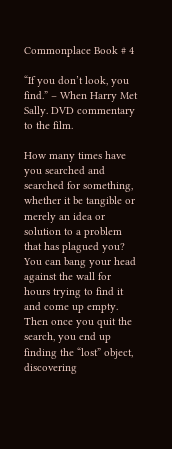Commonplace Book # 4

“If you don’t look, you find.” – When Harry Met Sally. DVD commentary to the film.

How many times have you searched and searched for something, whether it be tangible or merely an idea or solution to a problem that has plagued you? You can bang your head against the wall for hours trying to find it and come up empty. Then once you quit the search, you end up finding the “lost” object, discovering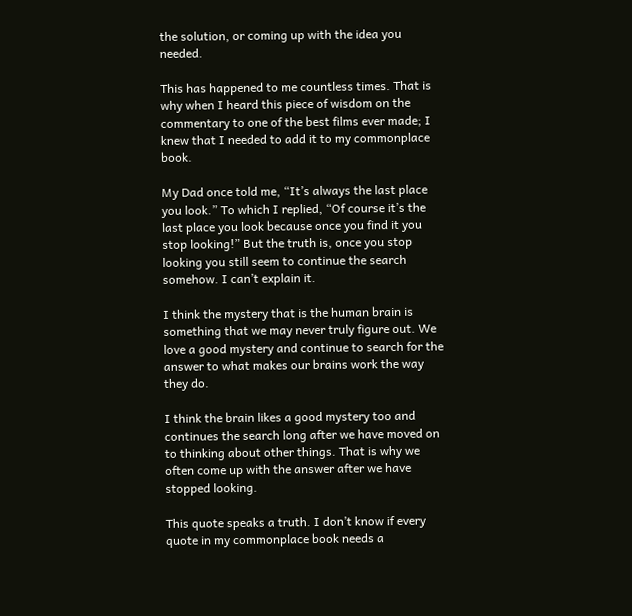the solution, or coming up with the idea you needed.

This has happened to me countless times. That is why when I heard this piece of wisdom on the commentary to one of the best films ever made; I knew that I needed to add it to my commonplace book.

My Dad once told me, “It’s always the last place you look.” To which I replied, “Of course it’s the last place you look because once you find it you stop looking!” But the truth is, once you stop looking you still seem to continue the search somehow. I can’t explain it.

I think the mystery that is the human brain is something that we may never truly figure out. We love a good mystery and continue to search for the answer to what makes our brains work the way they do.

I think the brain likes a good mystery too and continues the search long after we have moved on to thinking about other things. That is why we often come up with the answer after we have stopped looking.

This quote speaks a truth. I don’t know if every quote in my commonplace book needs a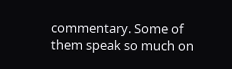commentary. Some of them speak so much on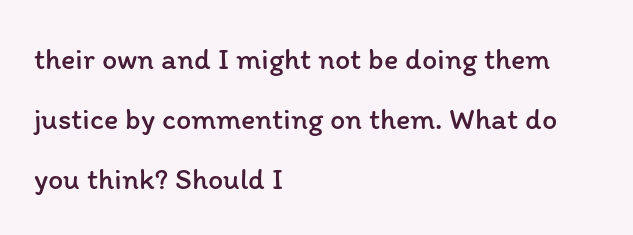their own and I might not be doing them justice by commenting on them. What do you think? Should I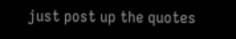just post up the quotes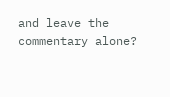and leave the commentary alone?